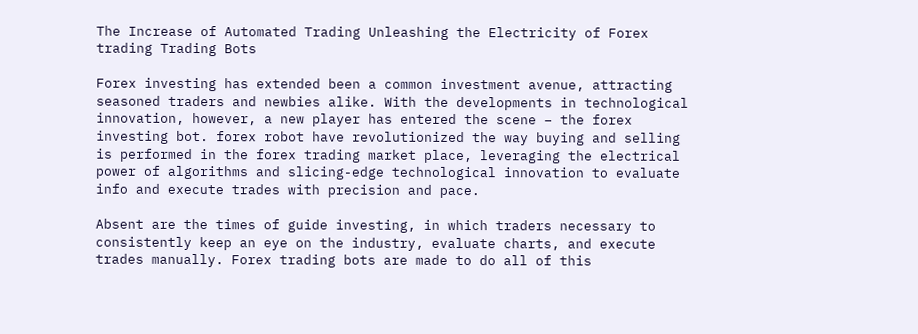The Increase of Automated Trading Unleashing the Electricity of Forex trading Trading Bots

Forex investing has extended been a common investment avenue, attracting seasoned traders and newbies alike. With the developments in technological innovation, however, a new player has entered the scene – the forex investing bot. forex robot have revolutionized the way buying and selling is performed in the forex trading market place, leveraging the electrical power of algorithms and slicing-edge technological innovation to evaluate info and execute trades with precision and pace.

Absent are the times of guide investing, in which traders necessary to consistently keep an eye on the industry, evaluate charts, and execute trades manually. Forex trading bots are made to do all of this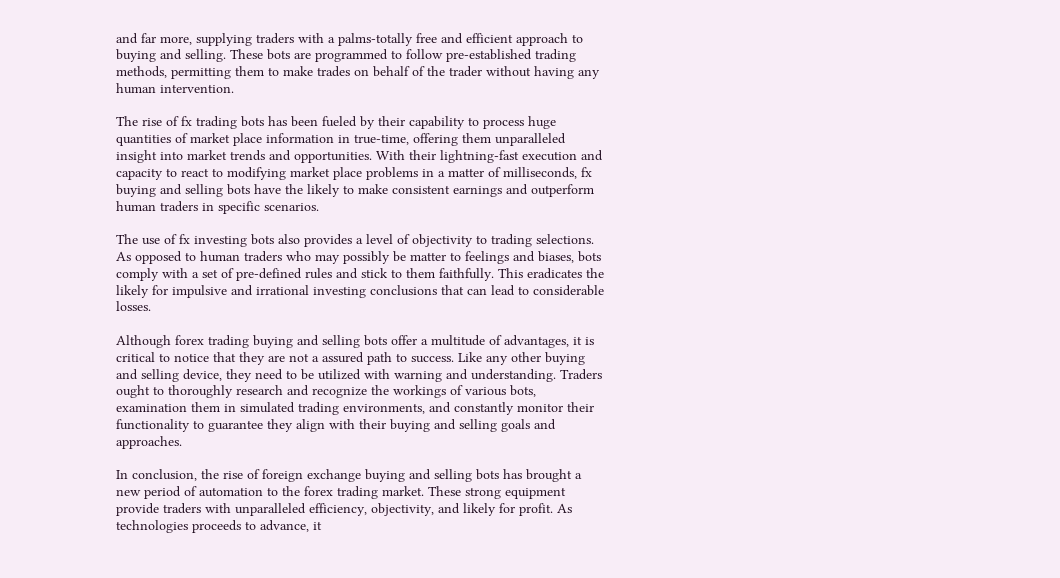and far more, supplying traders with a palms-totally free and efficient approach to buying and selling. These bots are programmed to follow pre-established trading methods, permitting them to make trades on behalf of the trader without having any human intervention.

The rise of fx trading bots has been fueled by their capability to process huge quantities of market place information in true-time, offering them unparalleled insight into market trends and opportunities. With their lightning-fast execution and capacity to react to modifying market place problems in a matter of milliseconds, fx buying and selling bots have the likely to make consistent earnings and outperform human traders in specific scenarios.

The use of fx investing bots also provides a level of objectivity to trading selections. As opposed to human traders who may possibly be matter to feelings and biases, bots comply with a set of pre-defined rules and stick to them faithfully. This eradicates the likely for impulsive and irrational investing conclusions that can lead to considerable losses.

Although forex trading buying and selling bots offer a multitude of advantages, it is critical to notice that they are not a assured path to success. Like any other buying and selling device, they need to be utilized with warning and understanding. Traders ought to thoroughly research and recognize the workings of various bots, examination them in simulated trading environments, and constantly monitor their functionality to guarantee they align with their buying and selling goals and approaches.

In conclusion, the rise of foreign exchange buying and selling bots has brought a new period of automation to the forex trading market. These strong equipment provide traders with unparalleled efficiency, objectivity, and likely for profit. As technologies proceeds to advance, it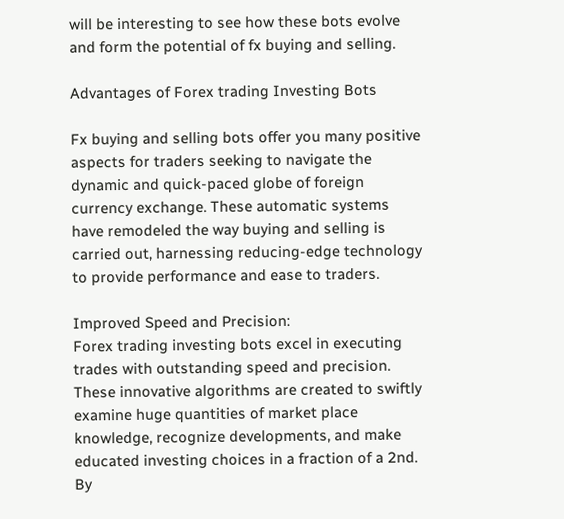will be interesting to see how these bots evolve and form the potential of fx buying and selling.

Advantages of Forex trading Investing Bots

Fx buying and selling bots offer you many positive aspects for traders seeking to navigate the dynamic and quick-paced globe of foreign currency exchange. These automatic systems have remodeled the way buying and selling is carried out, harnessing reducing-edge technology to provide performance and ease to traders.

Improved Speed and Precision:
Forex trading investing bots excel in executing trades with outstanding speed and precision. These innovative algorithms are created to swiftly examine huge quantities of market place knowledge, recognize developments, and make educated investing choices in a fraction of a 2nd. By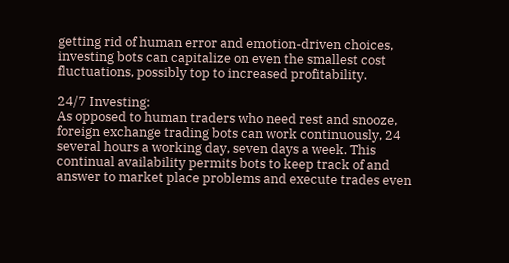getting rid of human error and emotion-driven choices, investing bots can capitalize on even the smallest cost fluctuations, possibly top to increased profitability.

24/7 Investing:
As opposed to human traders who need rest and snooze, foreign exchange trading bots can work continuously, 24 several hours a working day, seven days a week. This continual availability permits bots to keep track of and answer to market place problems and execute trades even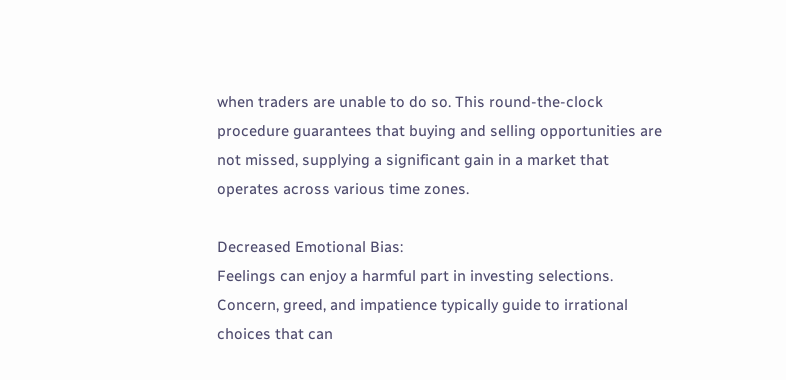when traders are unable to do so. This round-the-clock procedure guarantees that buying and selling opportunities are not missed, supplying a significant gain in a market that operates across various time zones.

Decreased Emotional Bias:
Feelings can enjoy a harmful part in investing selections. Concern, greed, and impatience typically guide to irrational choices that can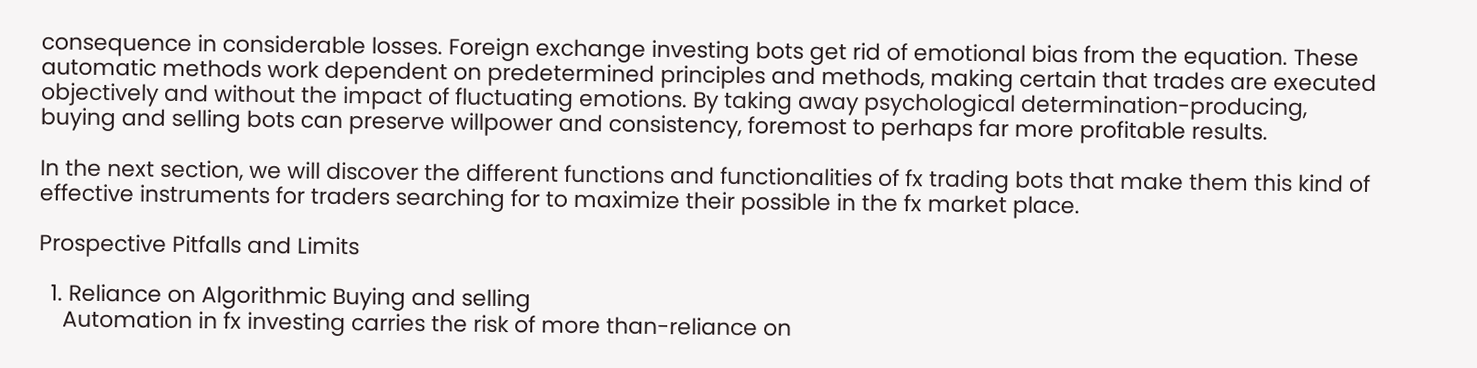consequence in considerable losses. Foreign exchange investing bots get rid of emotional bias from the equation. These automatic methods work dependent on predetermined principles and methods, making certain that trades are executed objectively and without the impact of fluctuating emotions. By taking away psychological determination-producing, buying and selling bots can preserve willpower and consistency, foremost to perhaps far more profitable results.

In the next section, we will discover the different functions and functionalities of fx trading bots that make them this kind of effective instruments for traders searching for to maximize their possible in the fx market place.

Prospective Pitfalls and Limits

  1. Reliance on Algorithmic Buying and selling
    Automation in fx investing carries the risk of more than-reliance on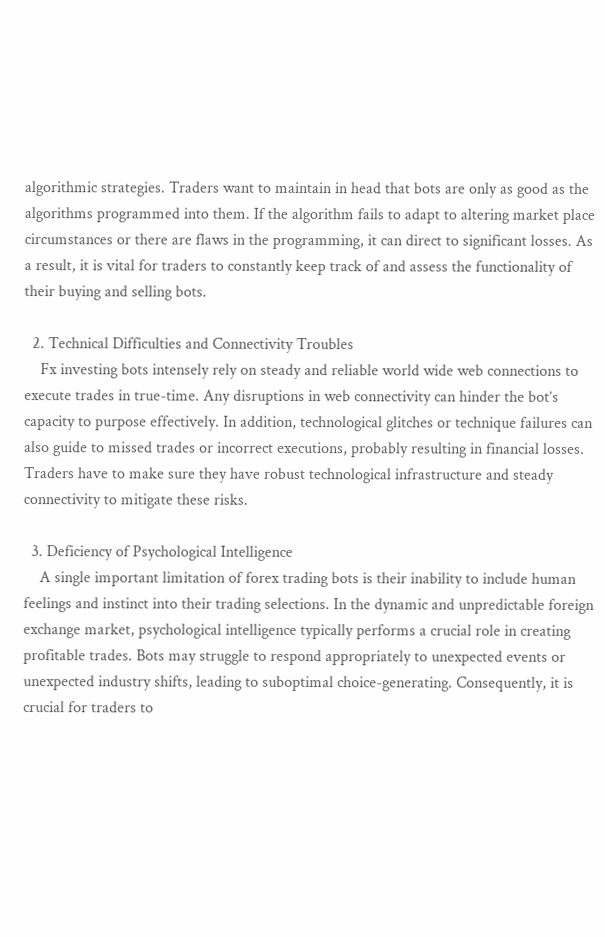algorithmic strategies. Traders want to maintain in head that bots are only as good as the algorithms programmed into them. If the algorithm fails to adapt to altering market place circumstances or there are flaws in the programming, it can direct to significant losses. As a result, it is vital for traders to constantly keep track of and assess the functionality of their buying and selling bots.

  2. Technical Difficulties and Connectivity Troubles
    Fx investing bots intensely rely on steady and reliable world wide web connections to execute trades in true-time. Any disruptions in web connectivity can hinder the bot’s capacity to purpose effectively. In addition, technological glitches or technique failures can also guide to missed trades or incorrect executions, probably resulting in financial losses. Traders have to make sure they have robust technological infrastructure and steady connectivity to mitigate these risks.

  3. Deficiency of Psychological Intelligence
    A single important limitation of forex trading bots is their inability to include human feelings and instinct into their trading selections. In the dynamic and unpredictable foreign exchange market, psychological intelligence typically performs a crucial role in creating profitable trades. Bots may struggle to respond appropriately to unexpected events or unexpected industry shifts, leading to suboptimal choice-generating. Consequently, it is crucial for traders to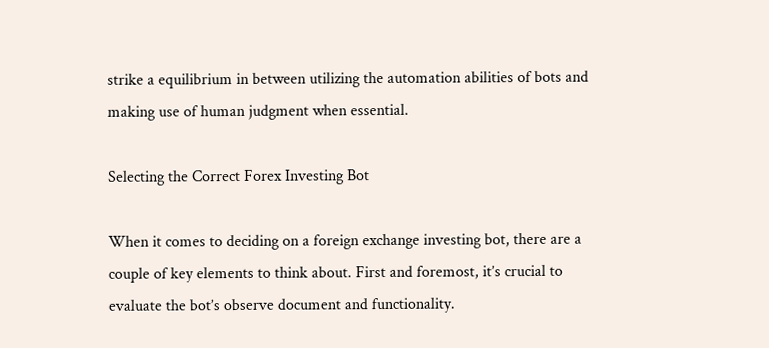strike a equilibrium in between utilizing the automation abilities of bots and making use of human judgment when essential.

Selecting the Correct Forex Investing Bot

When it comes to deciding on a foreign exchange investing bot, there are a couple of key elements to think about. First and foremost, it’s crucial to evaluate the bot’s observe document and functionality.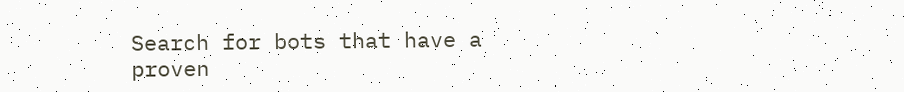Search for bots that have a proven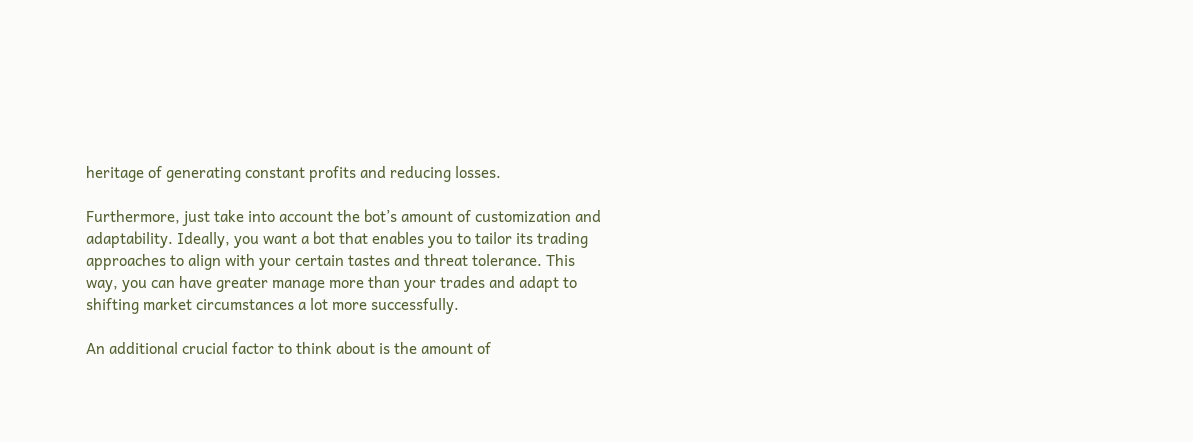heritage of generating constant profits and reducing losses.

Furthermore, just take into account the bot’s amount of customization and adaptability. Ideally, you want a bot that enables you to tailor its trading approaches to align with your certain tastes and threat tolerance. This way, you can have greater manage more than your trades and adapt to shifting market circumstances a lot more successfully.

An additional crucial factor to think about is the amount of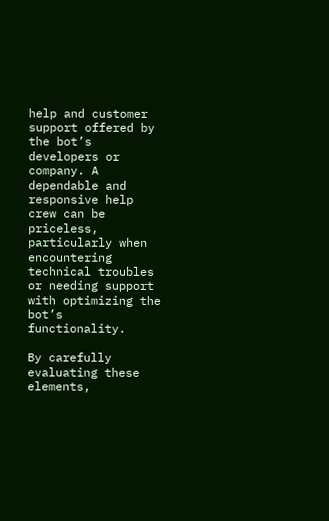help and customer support offered by the bot’s developers or company. A dependable and responsive help crew can be priceless, particularly when encountering technical troubles or needing support with optimizing the bot’s functionality.

By carefully evaluating these elements,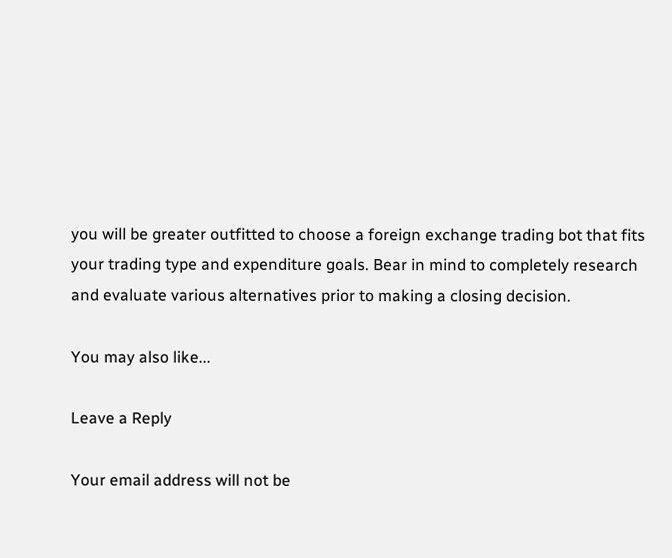you will be greater outfitted to choose a foreign exchange trading bot that fits your trading type and expenditure goals. Bear in mind to completely research and evaluate various alternatives prior to making a closing decision.

You may also like...

Leave a Reply

Your email address will not be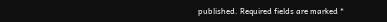published. Required fields are marked *